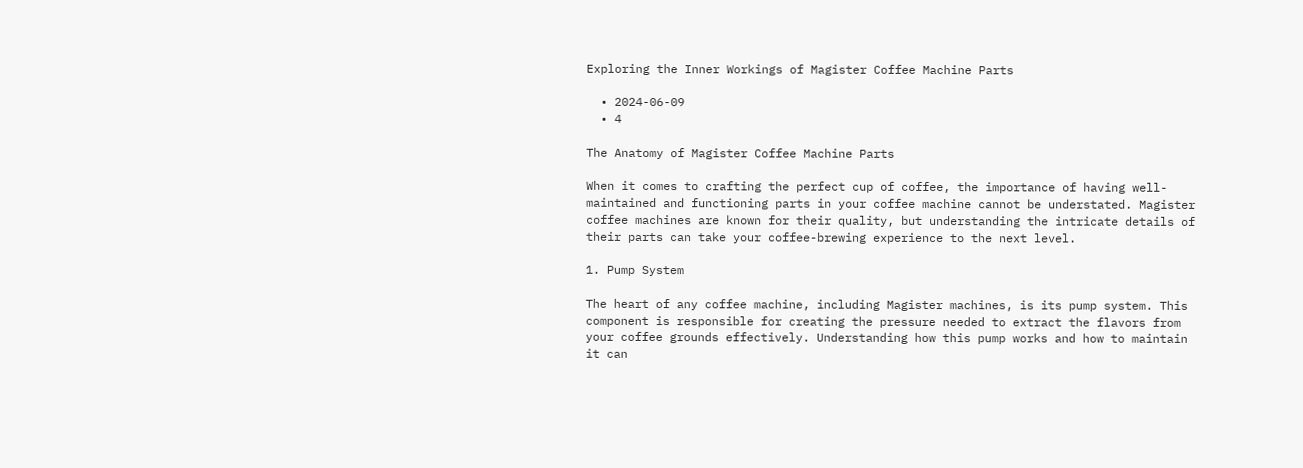Exploring the Inner Workings of Magister Coffee Machine Parts

  • 2024-06-09
  • 4

The Anatomy of Magister Coffee Machine Parts

When it comes to crafting the perfect cup of coffee, the importance of having well-maintained and functioning parts in your coffee machine cannot be understated. Magister coffee machines are known for their quality, but understanding the intricate details of their parts can take your coffee-brewing experience to the next level.

1. Pump System

The heart of any coffee machine, including Magister machines, is its pump system. This component is responsible for creating the pressure needed to extract the flavors from your coffee grounds effectively. Understanding how this pump works and how to maintain it can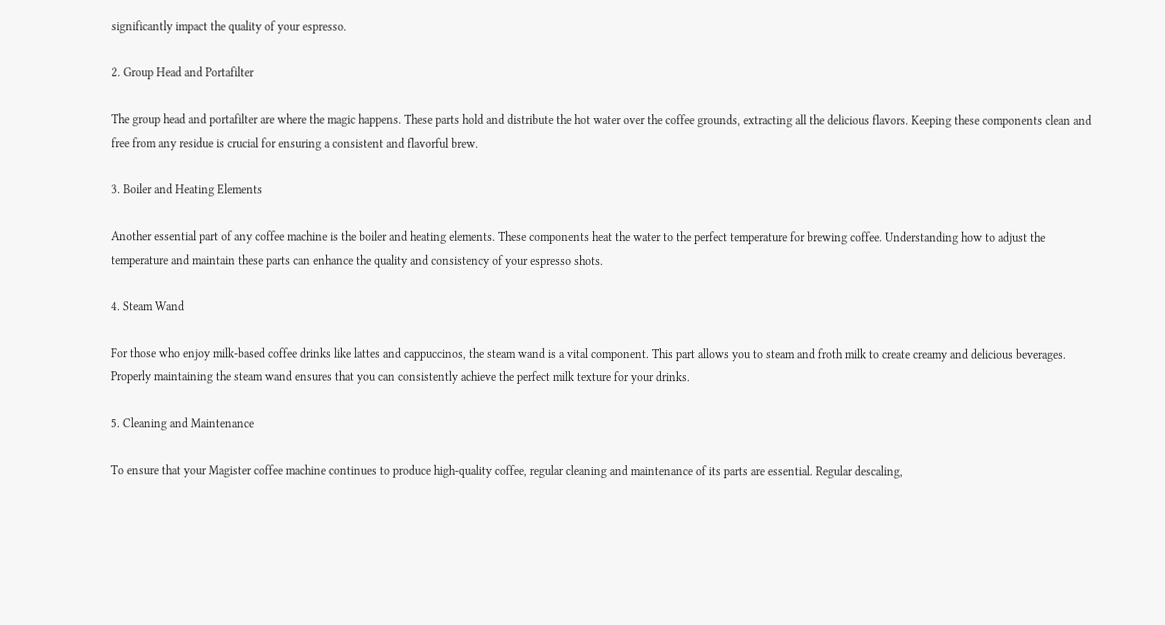significantly impact the quality of your espresso.

2. Group Head and Portafilter

The group head and portafilter are where the magic happens. These parts hold and distribute the hot water over the coffee grounds, extracting all the delicious flavors. Keeping these components clean and free from any residue is crucial for ensuring a consistent and flavorful brew.

3. Boiler and Heating Elements

Another essential part of any coffee machine is the boiler and heating elements. These components heat the water to the perfect temperature for brewing coffee. Understanding how to adjust the temperature and maintain these parts can enhance the quality and consistency of your espresso shots.

4. Steam Wand

For those who enjoy milk-based coffee drinks like lattes and cappuccinos, the steam wand is a vital component. This part allows you to steam and froth milk to create creamy and delicious beverages. Properly maintaining the steam wand ensures that you can consistently achieve the perfect milk texture for your drinks.

5. Cleaning and Maintenance

To ensure that your Magister coffee machine continues to produce high-quality coffee, regular cleaning and maintenance of its parts are essential. Regular descaling,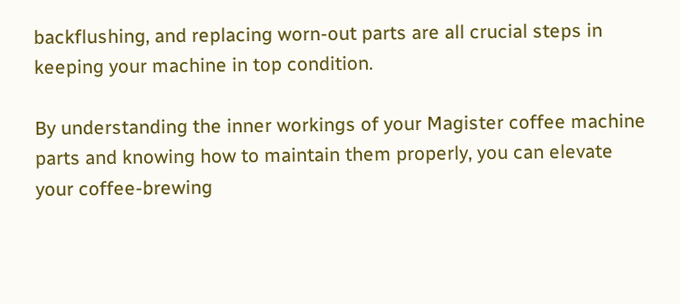backflushing, and replacing worn-out parts are all crucial steps in keeping your machine in top condition.

By understanding the inner workings of your Magister coffee machine parts and knowing how to maintain them properly, you can elevate your coffee-brewing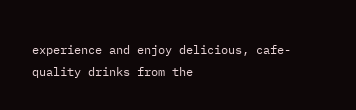experience and enjoy delicious, cafe-quality drinks from the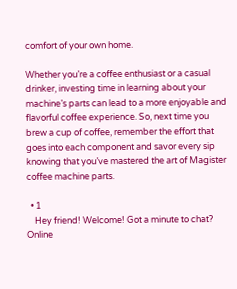comfort of your own home.

Whether you’re a coffee enthusiast or a casual drinker, investing time in learning about your machine’s parts can lead to a more enjoyable and flavorful coffee experience. So, next time you brew a cup of coffee, remember the effort that goes into each component and savor every sip knowing that you’ve mastered the art of Magister coffee machine parts.

  • 1
    Hey friend! Welcome! Got a minute to chat?
Online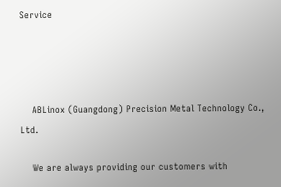Service




    ABLinox (Guangdong) Precision Metal Technology Co., Ltd.

    We are always providing our customers with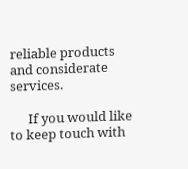reliable products and considerate services.

      If you would like to keep touch with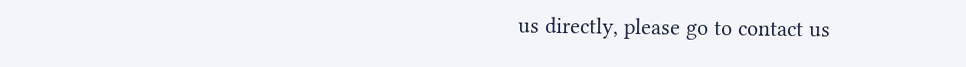us directly, please go to contact us